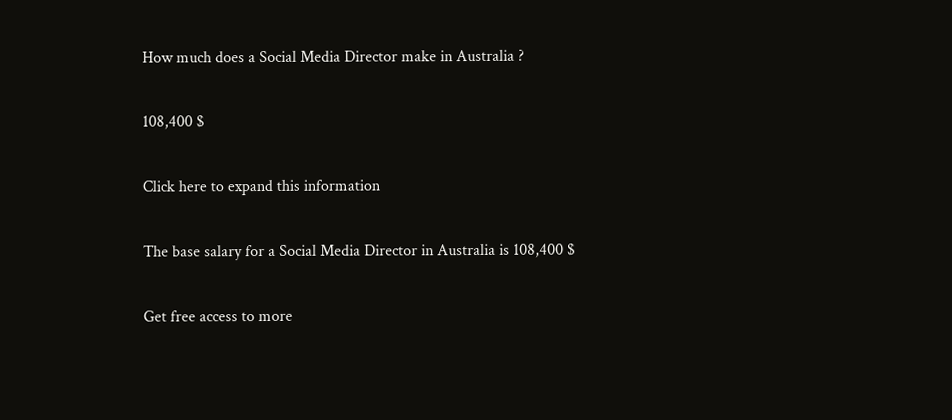How much does a Social Media Director make in Australia ?

108,400 $

Click here to expand this information

The base salary for a Social Media Director in Australia is 108,400 $

Get free access to more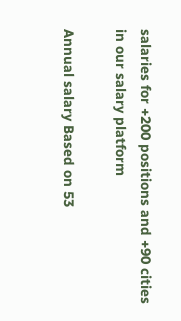salaries for +200 positions and +90 cities in our salary platform

Annual salary Based on 53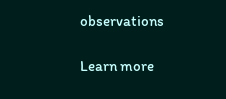observations

Learn more